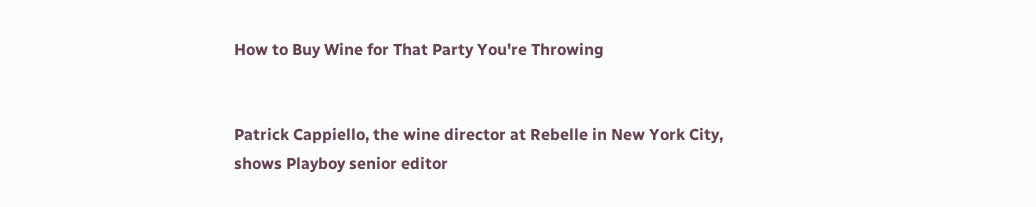How to Buy Wine for That Party You're Throwing


Patrick Cappiello, the wine director at Rebelle in New York City, shows Playboy senior editor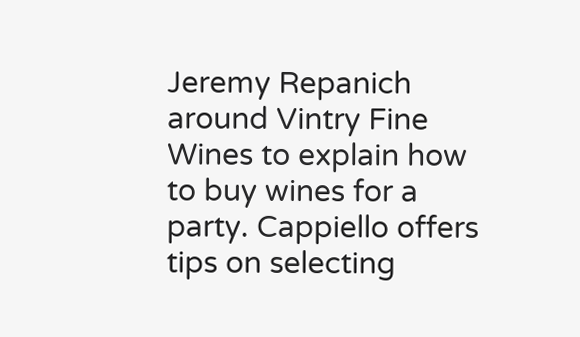Jeremy Repanich around Vintry Fine Wines to explain how to buy wines for a party. Cappiello offers tips on selecting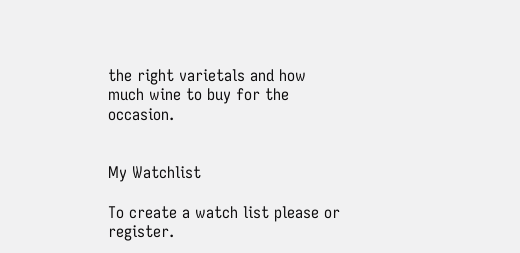the right varietals and how much wine to buy for the occasion.


My Watchlist

To create a watch list please or register.